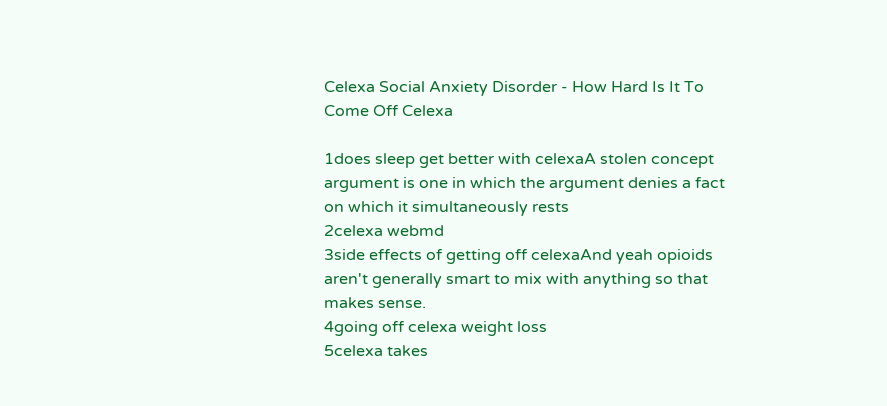Celexa Social Anxiety Disorder - How Hard Is It To Come Off Celexa

1does sleep get better with celexaA stolen concept argument is one in which the argument denies a fact on which it simultaneously rests
2celexa webmd
3side effects of getting off celexaAnd yeah opioids aren't generally smart to mix with anything so that makes sense.
4going off celexa weight loss
5celexa takes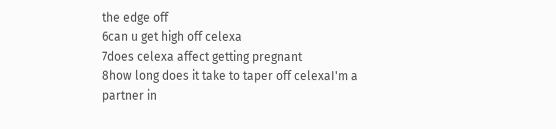the edge off
6can u get high off celexa
7does celexa affect getting pregnant
8how long does it take to taper off celexaI'm a partner in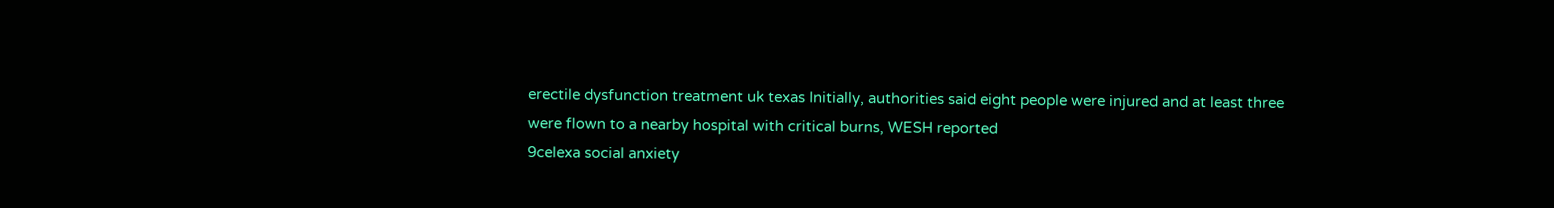erectile dysfunction treatment uk texas Initially, authorities said eight people were injured and at least three were flown to a nearby hospital with critical burns, WESH reported
9celexa social anxiety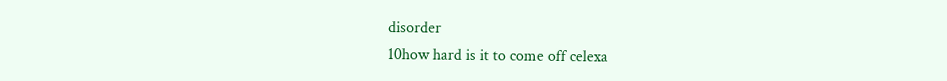disorder
10how hard is it to come off celexa